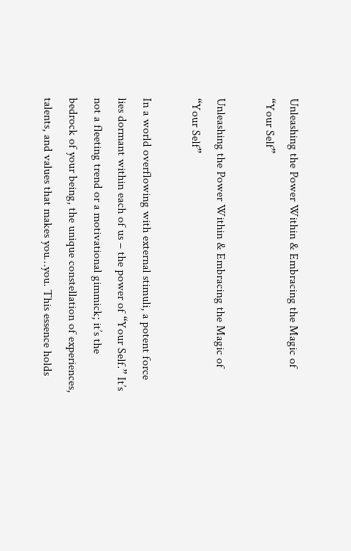Unleashing the Power Within & Embracing the Magic of “Your Self”

Unleashing the Power Within & Embracing the Magic of “Your Self”

In a world overflowing with external stimuli, a potent force lies dormant within each of us – the power of “Your Self.” It’s not a fleeting trend or a motivational gimmick; it’s the bedrock of your being, the unique constellation of experiences, talents, and values that makes you…you. This essence holds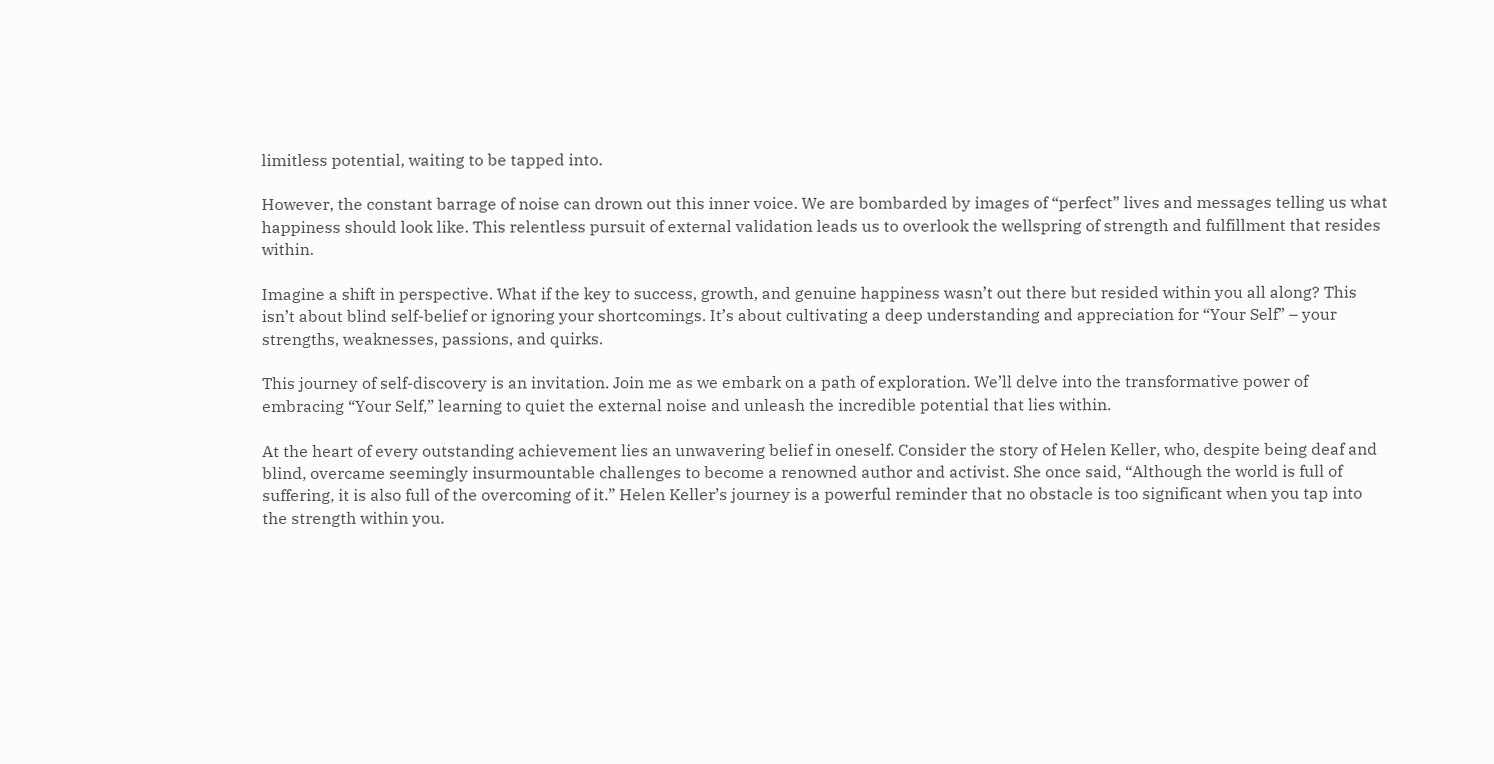limitless potential, waiting to be tapped into.

However, the constant barrage of noise can drown out this inner voice. We are bombarded by images of “perfect” lives and messages telling us what happiness should look like. This relentless pursuit of external validation leads us to overlook the wellspring of strength and fulfillment that resides within.

Imagine a shift in perspective. What if the key to success, growth, and genuine happiness wasn’t out there but resided within you all along? This isn’t about blind self-belief or ignoring your shortcomings. It’s about cultivating a deep understanding and appreciation for “Your Self” – your strengths, weaknesses, passions, and quirks.

This journey of self-discovery is an invitation. Join me as we embark on a path of exploration. We’ll delve into the transformative power of embracing “Your Self,” learning to quiet the external noise and unleash the incredible potential that lies within.

At the heart of every outstanding achievement lies an unwavering belief in oneself. Consider the story of Helen Keller, who, despite being deaf and blind, overcame seemingly insurmountable challenges to become a renowned author and activist. She once said, “Although the world is full of suffering, it is also full of the overcoming of it.” Helen Keller’s journey is a powerful reminder that no obstacle is too significant when you tap into the strength within you.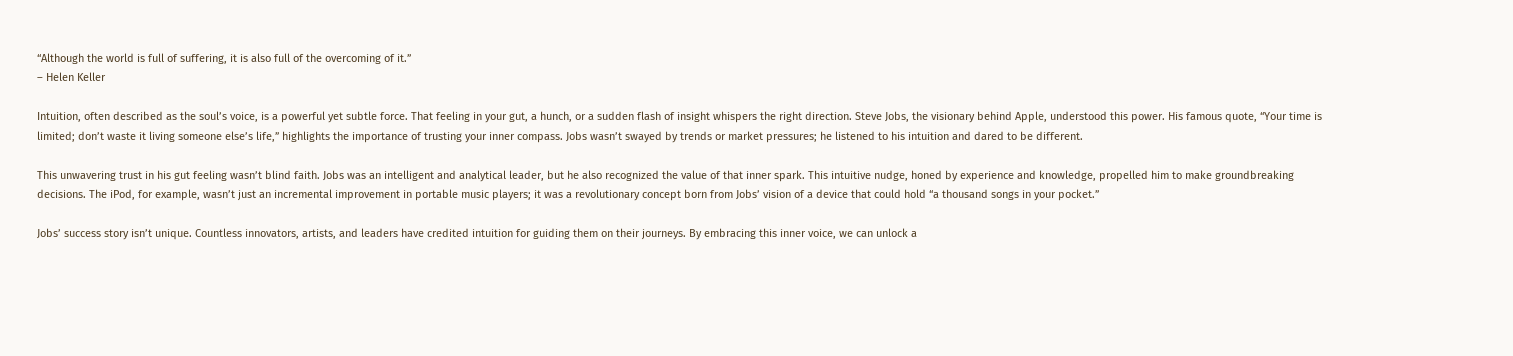“Although the world is full of suffering, it is also full of the overcoming of it.”
– Helen Keller

Intuition, often described as the soul’s voice, is a powerful yet subtle force. That feeling in your gut, a hunch, or a sudden flash of insight whispers the right direction. Steve Jobs, the visionary behind Apple, understood this power. His famous quote, “Your time is limited; don’t waste it living someone else’s life,” highlights the importance of trusting your inner compass. Jobs wasn’t swayed by trends or market pressures; he listened to his intuition and dared to be different.

This unwavering trust in his gut feeling wasn’t blind faith. Jobs was an intelligent and analytical leader, but he also recognized the value of that inner spark. This intuitive nudge, honed by experience and knowledge, propelled him to make groundbreaking decisions. The iPod, for example, wasn’t just an incremental improvement in portable music players; it was a revolutionary concept born from Jobs’ vision of a device that could hold “a thousand songs in your pocket.”

Jobs’ success story isn’t unique. Countless innovators, artists, and leaders have credited intuition for guiding them on their journeys. By embracing this inner voice, we can unlock a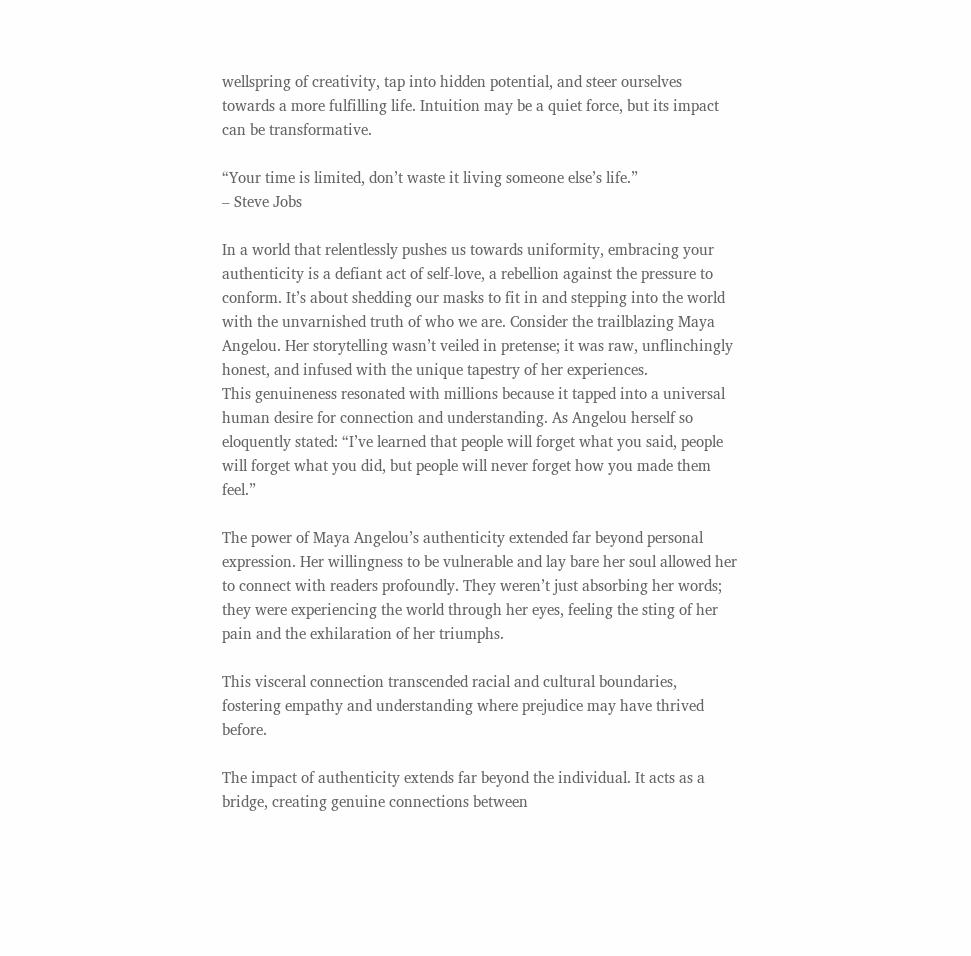wellspring of creativity, tap into hidden potential, and steer ourselves towards a more fulfilling life. Intuition may be a quiet force, but its impact can be transformative.

“Your time is limited, don’t waste it living someone else’s life.”
– Steve Jobs

In a world that relentlessly pushes us towards uniformity, embracing your authenticity is a defiant act of self-love, a rebellion against the pressure to conform. It’s about shedding our masks to fit in and stepping into the world with the unvarnished truth of who we are. Consider the trailblazing Maya Angelou. Her storytelling wasn’t veiled in pretense; it was raw, unflinchingly honest, and infused with the unique tapestry of her experiences.
This genuineness resonated with millions because it tapped into a universal human desire for connection and understanding. As Angelou herself so eloquently stated: “I’ve learned that people will forget what you said, people will forget what you did, but people will never forget how you made them feel.”

The power of Maya Angelou’s authenticity extended far beyond personal expression. Her willingness to be vulnerable and lay bare her soul allowed her to connect with readers profoundly. They weren’t just absorbing her words; they were experiencing the world through her eyes, feeling the sting of her pain and the exhilaration of her triumphs.

This visceral connection transcended racial and cultural boundaries, fostering empathy and understanding where prejudice may have thrived before.

The impact of authenticity extends far beyond the individual. It acts as a bridge, creating genuine connections between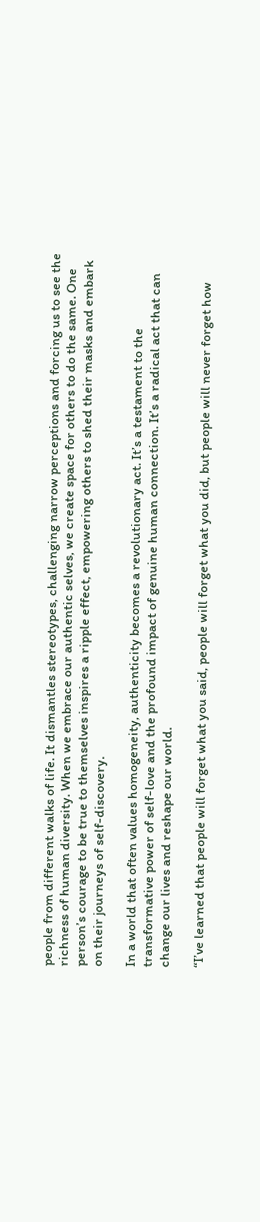people from different walks of life. It dismantles stereotypes, challenging narrow perceptions and forcing us to see the richness of human diversity. When we embrace our authentic selves, we create space for others to do the same. One person’s courage to be true to themselves inspires a ripple effect, empowering others to shed their masks and embark on their journeys of self-discovery.

In a world that often values homogeneity, authenticity becomes a revolutionary act. It’s a testament to the transformative power of self-love and the profound impact of genuine human connection. It’s a radical act that can change our lives and reshape our world.

“I’ve learned that people will forget what you said, people will forget what you did, but people will never forget how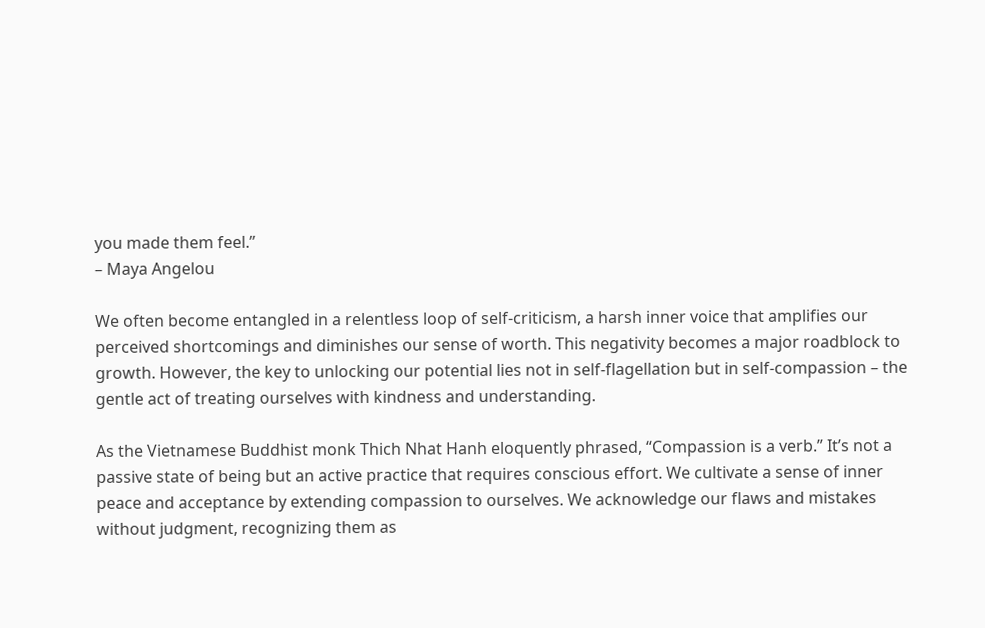you made them feel.”
– Maya Angelou

We often become entangled in a relentless loop of self-criticism, a harsh inner voice that amplifies our perceived shortcomings and diminishes our sense of worth. This negativity becomes a major roadblock to growth. However, the key to unlocking our potential lies not in self-flagellation but in self-compassion – the gentle act of treating ourselves with kindness and understanding.

As the Vietnamese Buddhist monk Thich Nhat Hanh eloquently phrased, “Compassion is a verb.” It’s not a passive state of being but an active practice that requires conscious effort. We cultivate a sense of inner peace and acceptance by extending compassion to ourselves. We acknowledge our flaws and mistakes without judgment, recognizing them as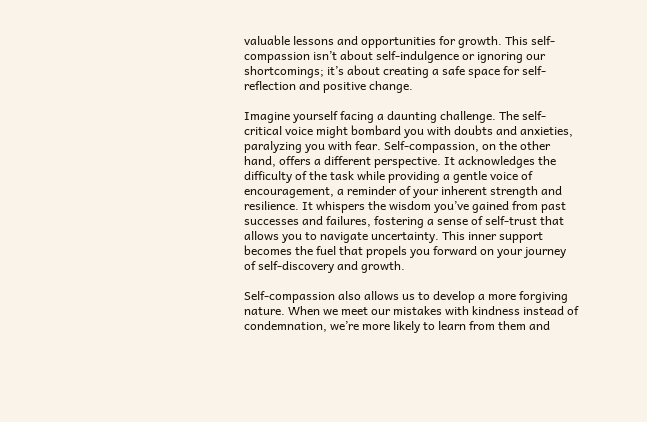valuable lessons and opportunities for growth. This self-compassion isn’t about self-indulgence or ignoring our shortcomings; it’s about creating a safe space for self-reflection and positive change.

Imagine yourself facing a daunting challenge. The self-critical voice might bombard you with doubts and anxieties, paralyzing you with fear. Self-compassion, on the other hand, offers a different perspective. It acknowledges the difficulty of the task while providing a gentle voice of encouragement, a reminder of your inherent strength and resilience. It whispers the wisdom you’ve gained from past successes and failures, fostering a sense of self-trust that allows you to navigate uncertainty. This inner support becomes the fuel that propels you forward on your journey of self-discovery and growth.

Self-compassion also allows us to develop a more forgiving nature. When we meet our mistakes with kindness instead of condemnation, we’re more likely to learn from them and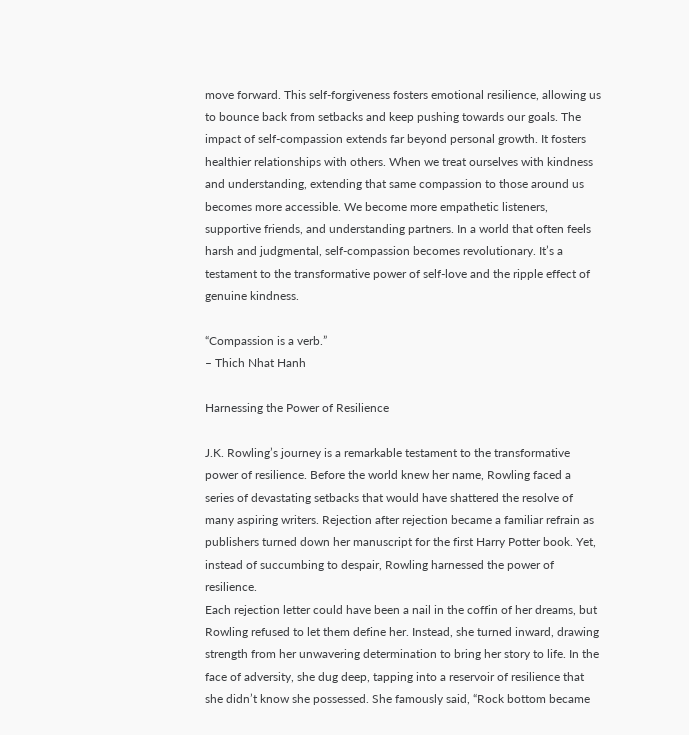move forward. This self-forgiveness fosters emotional resilience, allowing us to bounce back from setbacks and keep pushing towards our goals. The impact of self-compassion extends far beyond personal growth. It fosters healthier relationships with others. When we treat ourselves with kindness and understanding, extending that same compassion to those around us becomes more accessible. We become more empathetic listeners, supportive friends, and understanding partners. In a world that often feels harsh and judgmental, self-compassion becomes revolutionary. It’s a testament to the transformative power of self-love and the ripple effect of genuine kindness.

“Compassion is a verb.”
– Thich Nhat Hanh

Harnessing the Power of Resilience

J.K. Rowling’s journey is a remarkable testament to the transformative power of resilience. Before the world knew her name, Rowling faced a series of devastating setbacks that would have shattered the resolve of many aspiring writers. Rejection after rejection became a familiar refrain as publishers turned down her manuscript for the first Harry Potter book. Yet, instead of succumbing to despair, Rowling harnessed the power of resilience.
Each rejection letter could have been a nail in the coffin of her dreams, but Rowling refused to let them define her. Instead, she turned inward, drawing strength from her unwavering determination to bring her story to life. In the face of adversity, she dug deep, tapping into a reservoir of resilience that she didn’t know she possessed. She famously said, “Rock bottom became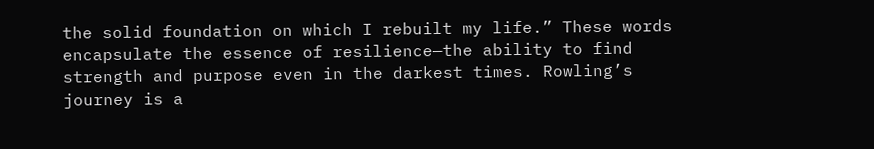the solid foundation on which I rebuilt my life.” These words encapsulate the essence of resilience—the ability to find strength and purpose even in the darkest times. Rowling’s journey is a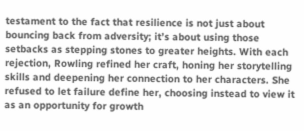testament to the fact that resilience is not just about bouncing back from adversity; it’s about using those setbacks as stepping stones to greater heights. With each rejection, Rowling refined her craft, honing her storytelling skills and deepening her connection to her characters. She refused to let failure define her, choosing instead to view it as an opportunity for growth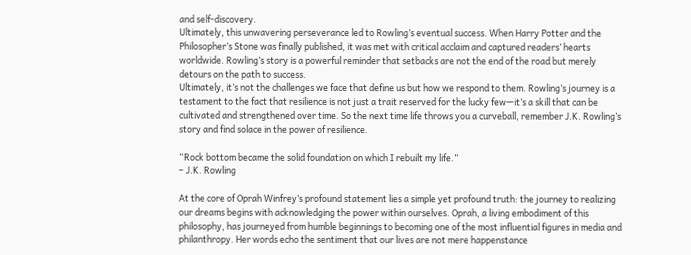and self-discovery.
Ultimately, this unwavering perseverance led to Rowling’s eventual success. When Harry Potter and the Philosopher’s Stone was finally published, it was met with critical acclaim and captured readers’ hearts worldwide. Rowling’s story is a powerful reminder that setbacks are not the end of the road but merely detours on the path to success.
Ultimately, it’s not the challenges we face that define us but how we respond to them. Rowling’s journey is a testament to the fact that resilience is not just a trait reserved for the lucky few—it’s a skill that can be cultivated and strengthened over time. So the next time life throws you a curveball, remember J.K. Rowling’s story and find solace in the power of resilience.

“Rock bottom became the solid foundation on which I rebuilt my life.”
– J.K. Rowling

At the core of Oprah Winfrey’s profound statement lies a simple yet profound truth: the journey to realizing our dreams begins with acknowledging the power within ourselves. Oprah, a living embodiment of this philosophy, has journeyed from humble beginnings to becoming one of the most influential figures in media and philanthropy. Her words echo the sentiment that our lives are not mere happenstance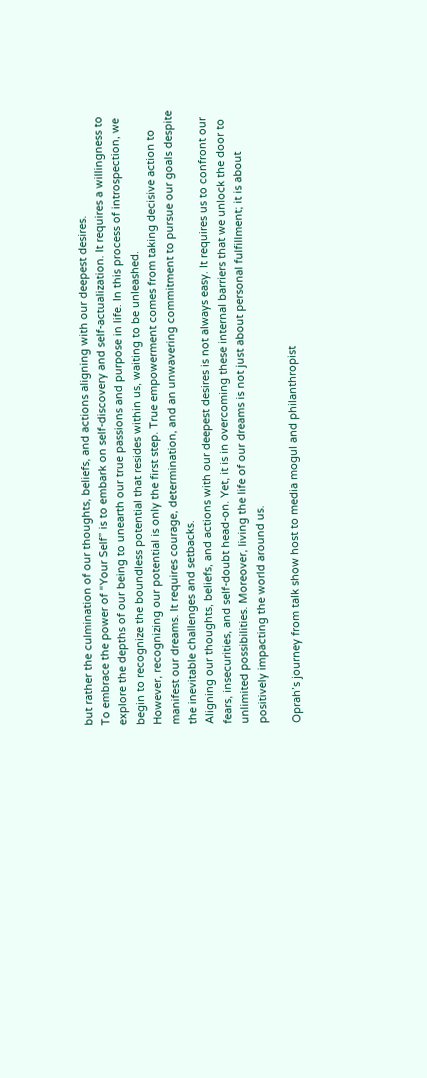but rather the culmination of our thoughts, beliefs, and actions aligning with our deepest desires.
To embrace the power of “Your Self” is to embark on self-discovery and self-actualization. It requires a willingness to explore the depths of our being to unearth our true passions and purpose in life. In this process of introspection, we begin to recognize the boundless potential that resides within us, waiting to be unleashed.
However, recognizing our potential is only the first step. True empowerment comes from taking decisive action to manifest our dreams. It requires courage, determination, and an unwavering commitment to pursue our goals despite the inevitable challenges and setbacks.
Aligning our thoughts, beliefs, and actions with our deepest desires is not always easy. It requires us to confront our fears, insecurities, and self-doubt head-on. Yet, it is in overcoming these internal barriers that we unlock the door to unlimited possibilities. Moreover, living the life of our dreams is not just about personal fulfillment; it is about positively impacting the world around us.

Oprah’s journey from talk show host to media mogul and philanthropist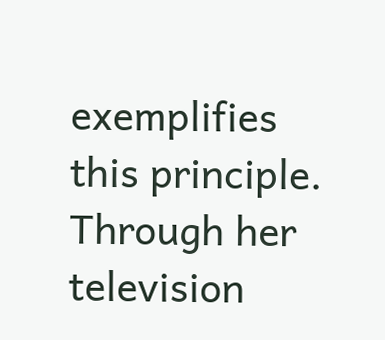exemplifies this principle. Through her television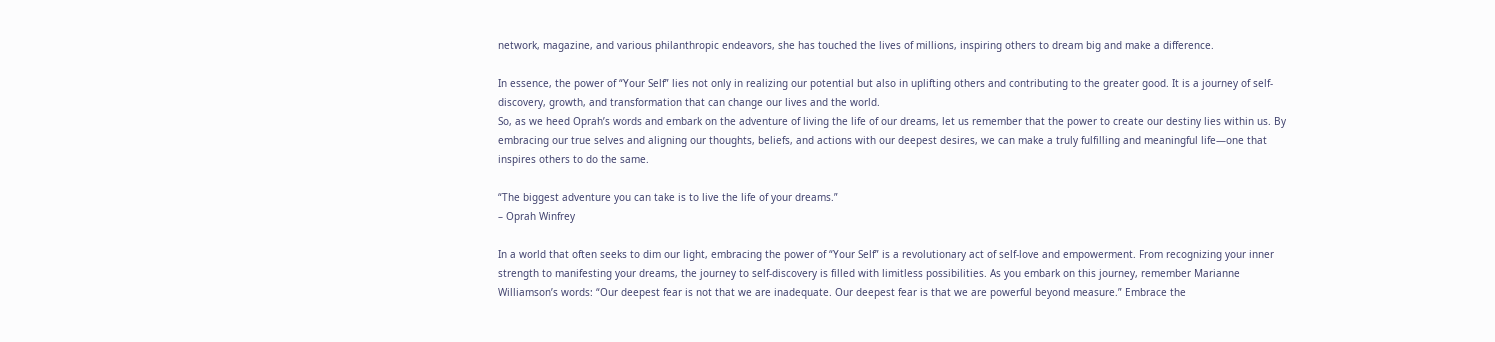network, magazine, and various philanthropic endeavors, she has touched the lives of millions, inspiring others to dream big and make a difference.

In essence, the power of “Your Self” lies not only in realizing our potential but also in uplifting others and contributing to the greater good. It is a journey of self-discovery, growth, and transformation that can change our lives and the world.
So, as we heed Oprah’s words and embark on the adventure of living the life of our dreams, let us remember that the power to create our destiny lies within us. By embracing our true selves and aligning our thoughts, beliefs, and actions with our deepest desires, we can make a truly fulfilling and meaningful life—one that inspires others to do the same.

“The biggest adventure you can take is to live the life of your dreams.”
– Oprah Winfrey

In a world that often seeks to dim our light, embracing the power of “Your Self” is a revolutionary act of self-love and empowerment. From recognizing your inner strength to manifesting your dreams, the journey to self-discovery is filled with limitless possibilities. As you embark on this journey, remember Marianne Williamson’s words: “Our deepest fear is not that we are inadequate. Our deepest fear is that we are powerful beyond measure.” Embrace the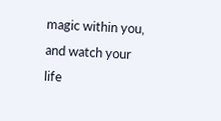magic within you, and watch your life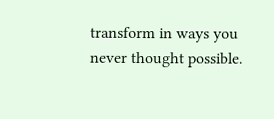transform in ways you never thought possible.